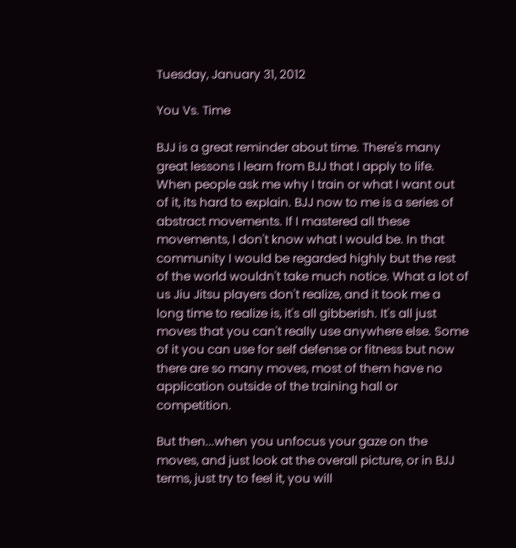Tuesday, January 31, 2012

You Vs. Time

BJJ is a great reminder about time. There's many great lessons I learn from BJJ that I apply to life. When people ask me why I train or what I want out of it, its hard to explain. BJJ now to me is a series of abstract movements. If I mastered all these movements, I don't know what I would be. In that community I would be regarded highly but the rest of the world wouldn't take much notice. What a lot of us Jiu Jitsu players don't realize, and it took me a long time to realize is, it's all gibberish. It's all just moves that you can't really use anywhere else. Some of it you can use for self defense or fitness but now there are so many moves, most of them have no application outside of the training hall or competition.

But then...when you unfocus your gaze on the moves, and just look at the overall picture, or in BJJ terms, just try to feel it, you will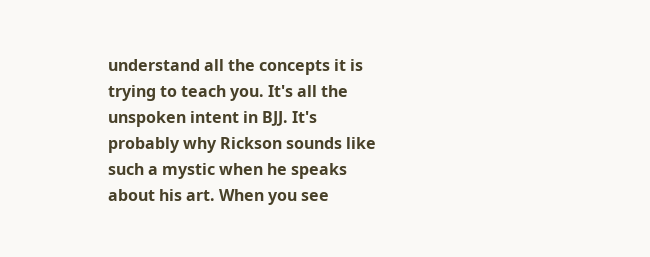understand all the concepts it is trying to teach you. It's all the unspoken intent in BJJ. It's probably why Rickson sounds like such a mystic when he speaks about his art. When you see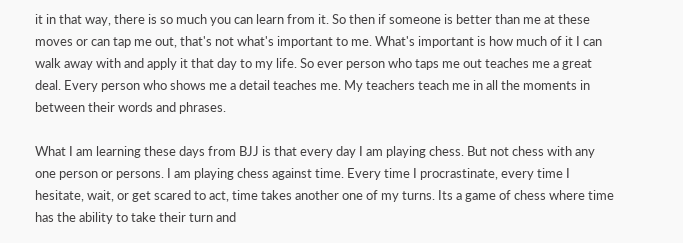it in that way, there is so much you can learn from it. So then if someone is better than me at these moves or can tap me out, that's not what's important to me. What's important is how much of it I can walk away with and apply it that day to my life. So ever person who taps me out teaches me a great deal. Every person who shows me a detail teaches me. My teachers teach me in all the moments in between their words and phrases.

What I am learning these days from BJJ is that every day I am playing chess. But not chess with any one person or persons. I am playing chess against time. Every time I procrastinate, every time I hesitate, wait, or get scared to act, time takes another one of my turns. Its a game of chess where time has the ability to take their turn and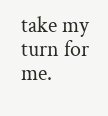take my turn for me.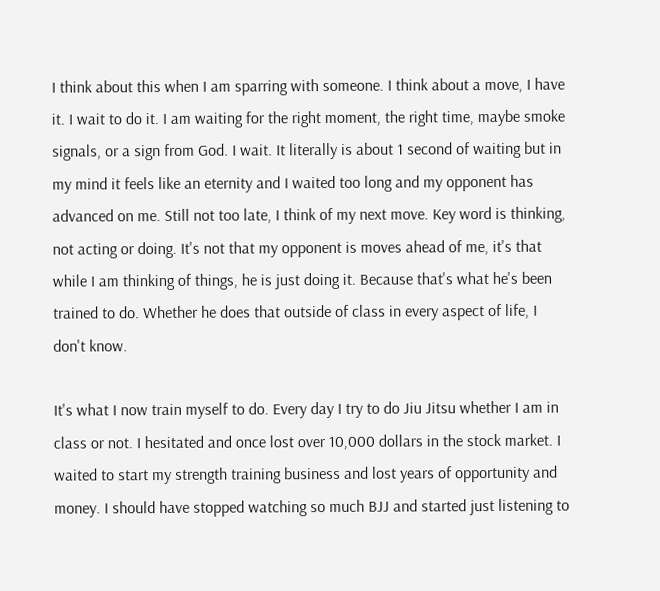I think about this when I am sparring with someone. I think about a move, I have it. I wait to do it. I am waiting for the right moment, the right time, maybe smoke signals, or a sign from God. I wait. It literally is about 1 second of waiting but in my mind it feels like an eternity and I waited too long and my opponent has advanced on me. Still not too late, I think of my next move. Key word is thinking, not acting or doing. It's not that my opponent is moves ahead of me, it's that while I am thinking of things, he is just doing it. Because that's what he's been trained to do. Whether he does that outside of class in every aspect of life, I don't know.

It's what I now train myself to do. Every day I try to do Jiu Jitsu whether I am in class or not. I hesitated and once lost over 10,000 dollars in the stock market. I waited to start my strength training business and lost years of opportunity and money. I should have stopped watching so much BJJ and started just listening to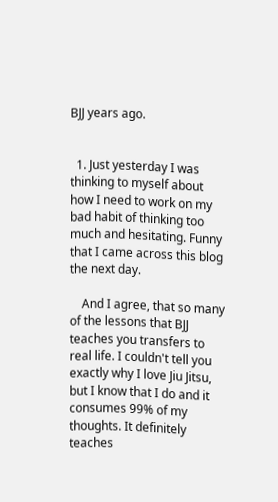BJJ years ago.


  1. Just yesterday I was thinking to myself about how I need to work on my bad habit of thinking too much and hesitating. Funny that I came across this blog the next day.

    And I agree, that so many of the lessons that BJJ teaches you transfers to real life. I couldn't tell you exactly why I love Jiu Jitsu, but I know that I do and it consumes 99% of my thoughts. It definitely teaches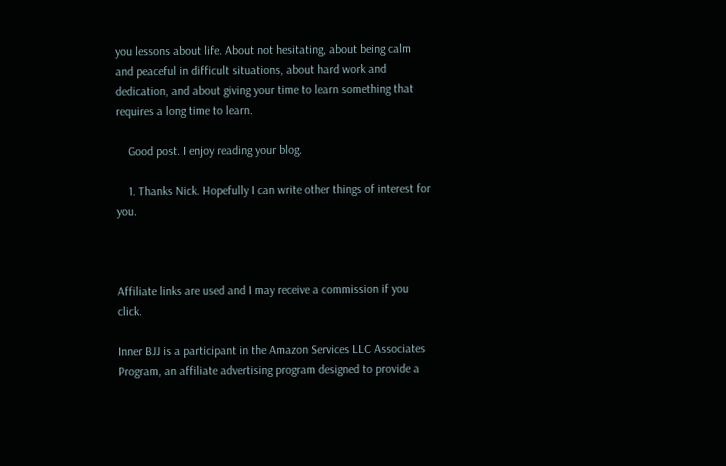you lessons about life. About not hesitating, about being calm and peaceful in difficult situations, about hard work and dedication, and about giving your time to learn something that requires a long time to learn.

    Good post. I enjoy reading your blog.

    1. Thanks Nick. Hopefully I can write other things of interest for you.



Affiliate links are used and I may receive a commission if you click.

Inner BJJ is a participant in the Amazon Services LLC Associates Program, an affiliate advertising program designed to provide a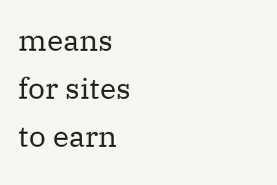means for sites to earn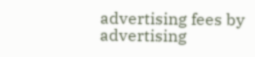advertising fees by advertising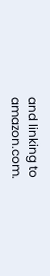and linking to amazon.com.